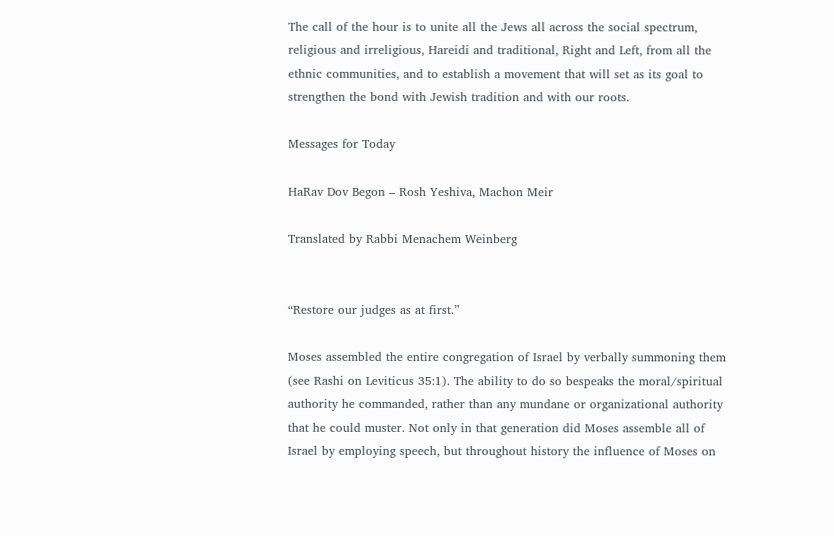The call of the hour is to unite all the Jews all across the social spectrum, religious and irreligious, Hareidi and traditional, Right and Left, from all the ethnic communities, and to establish a movement that will set as its goal to strengthen the bond with Jewish tradition and with our roots.

Messages for Today

HaRav Dov Begon – Rosh Yeshiva, Machon Meir

Translated by Rabbi Menachem Weinberg


“Restore our judges as at first.”

Moses assembled the entire congregation of Israel by verbally summoning them (see Rashi on Leviticus 35:1). The ability to do so bespeaks the moral/spiritual authority he commanded, rather than any mundane or organizational authority that he could muster. Not only in that generation did Moses assemble all of Israel by employing speech, but throughout history the influence of Moses on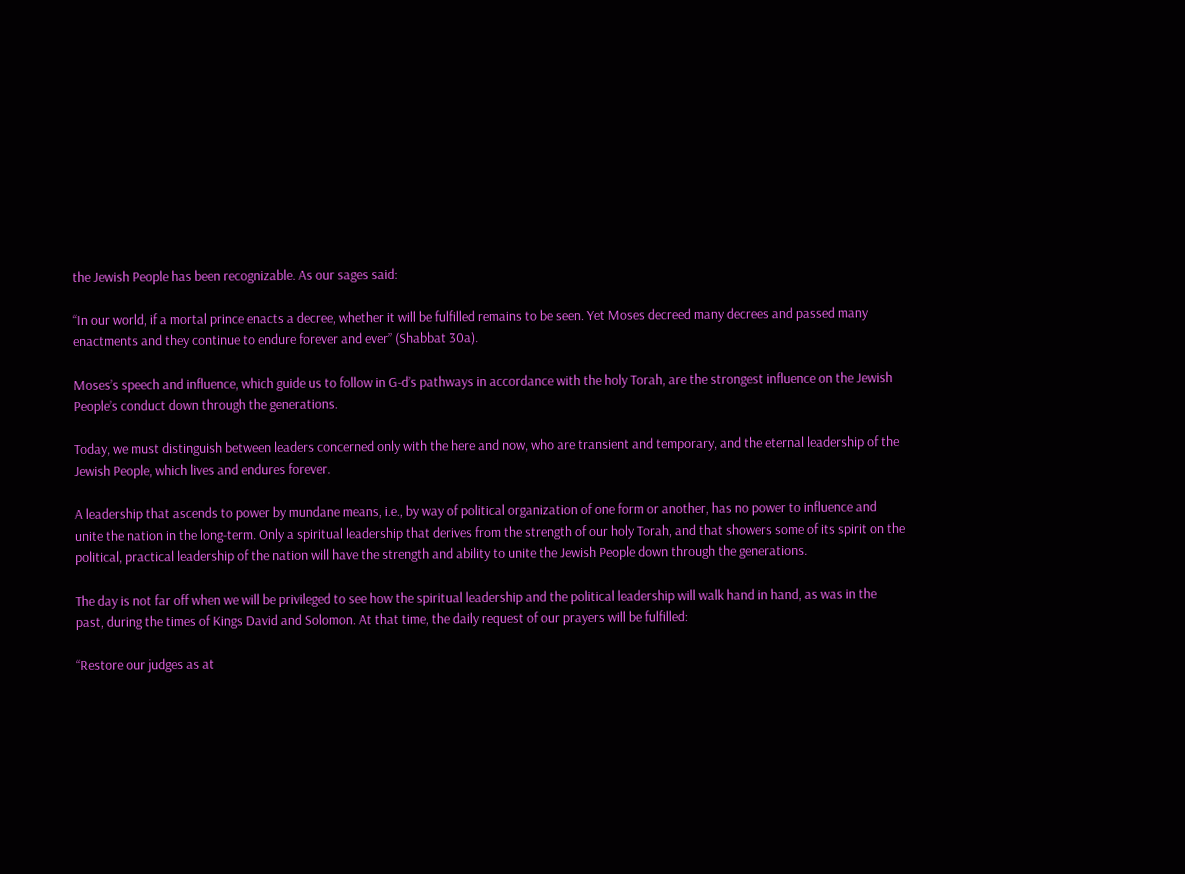the Jewish People has been recognizable. As our sages said:

“In our world, if a mortal prince enacts a decree, whether it will be fulfilled remains to be seen. Yet Moses decreed many decrees and passed many enactments and they continue to endure forever and ever” (Shabbat 30a).

Moses’s speech and influence, which guide us to follow in G-d’s pathways in accordance with the holy Torah, are the strongest influence on the Jewish People’s conduct down through the generations.

Today, we must distinguish between leaders concerned only with the here and now, who are transient and temporary, and the eternal leadership of the Jewish People, which lives and endures forever.

A leadership that ascends to power by mundane means, i.e., by way of political organization of one form or another, has no power to influence and unite the nation in the long-term. Only a spiritual leadership that derives from the strength of our holy Torah, and that showers some of its spirit on the political, practical leadership of the nation will have the strength and ability to unite the Jewish People down through the generations.

The day is not far off when we will be privileged to see how the spiritual leadership and the political leadership will walk hand in hand, as was in the past, during the times of Kings David and Solomon. At that time, the daily request of our prayers will be fulfilled:

“Restore our judges as at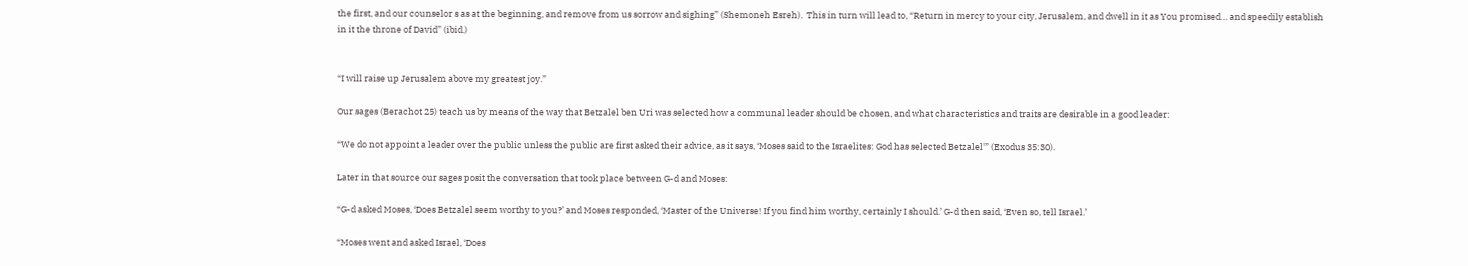the first, and our counselor s as at the beginning, and remove from us sorrow and sighing” (Shemoneh Esreh).  This in turn will lead to, “Return in mercy to your city, Jerusalem, and dwell in it as You promised… and speedily establish in it the throne of David” (ibid.)


“I will raise up Jerusalem above my greatest joy.”

Our sages (Berachot 25) teach us by means of the way that Betzalel ben Uri was selected how a communal leader should be chosen, and what characteristics and traits are desirable in a good leader:

“We do not appoint a leader over the public unless the public are first asked their advice, as it says, ‘Moses said to the Israelites: God has selected Betzalel'” (Exodus 35:30).

Later in that source our sages posit the conversation that took place between G-d and Moses:

“G-d asked Moses, ‘Does Betzalel seem worthy to you?’ and Moses responded, ‘Master of the Universe! If you find him worthy, certainly I should.’ G-d then said, ‘Even so, tell Israel.’

“Moses went and asked Israel, ‘Does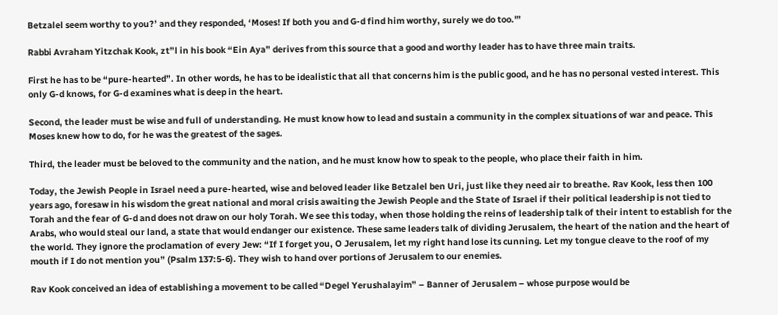Betzalel seem worthy to you?’ and they responded, ‘Moses! If both you and G-d find him worthy, surely we do too.'”

Rabbi Avraham Yitzchak Kook, zt”l in his book “Ein Aya” derives from this source that a good and worthy leader has to have three main traits.

First he has to be “pure-hearted”. In other words, he has to be idealistic that all that concerns him is the public good, and he has no personal vested interest. This only G-d knows, for G-d examines what is deep in the heart.

Second, the leader must be wise and full of understanding. He must know how to lead and sustain a community in the complex situations of war and peace. This Moses knew how to do, for he was the greatest of the sages.

Third, the leader must be beloved to the community and the nation, and he must know how to speak to the people, who place their faith in him.

Today, the Jewish People in Israel need a pure-hearted, wise and beloved leader like Betzalel ben Uri, just like they need air to breathe. Rav Kook, less then 100 years ago, foresaw in his wisdom the great national and moral crisis awaiting the Jewish People and the State of Israel if their political leadership is not tied to Torah and the fear of G-d and does not draw on our holy Torah. We see this today, when those holding the reins of leadership talk of their intent to establish for the Arabs, who would steal our land, a state that would endanger our existence. These same leaders talk of dividing Jerusalem, the heart of the nation and the heart of the world. They ignore the proclamation of every Jew: “If I forget you, O Jerusalem, let my right hand lose its cunning. Let my tongue cleave to the roof of my mouth if I do not mention you” (Psalm 137:5-6). They wish to hand over portions of Jerusalem to our enemies.

Rav Kook conceived an idea of establishing a movement to be called “Degel Yerushalayim” – Banner of Jerusalem – whose purpose would be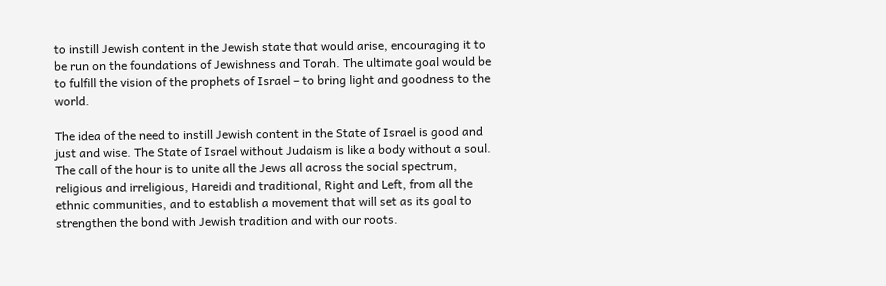to instill Jewish content in the Jewish state that would arise, encouraging it to be run on the foundations of Jewishness and Torah. The ultimate goal would be to fulfill the vision of the prophets of Israel – to bring light and goodness to the world.

The idea of the need to instill Jewish content in the State of Israel is good and just and wise. The State of Israel without Judaism is like a body without a soul. The call of the hour is to unite all the Jews all across the social spectrum, religious and irreligious, Hareidi and traditional, Right and Left, from all the ethnic communities, and to establish a movement that will set as its goal to strengthen the bond with Jewish tradition and with our roots.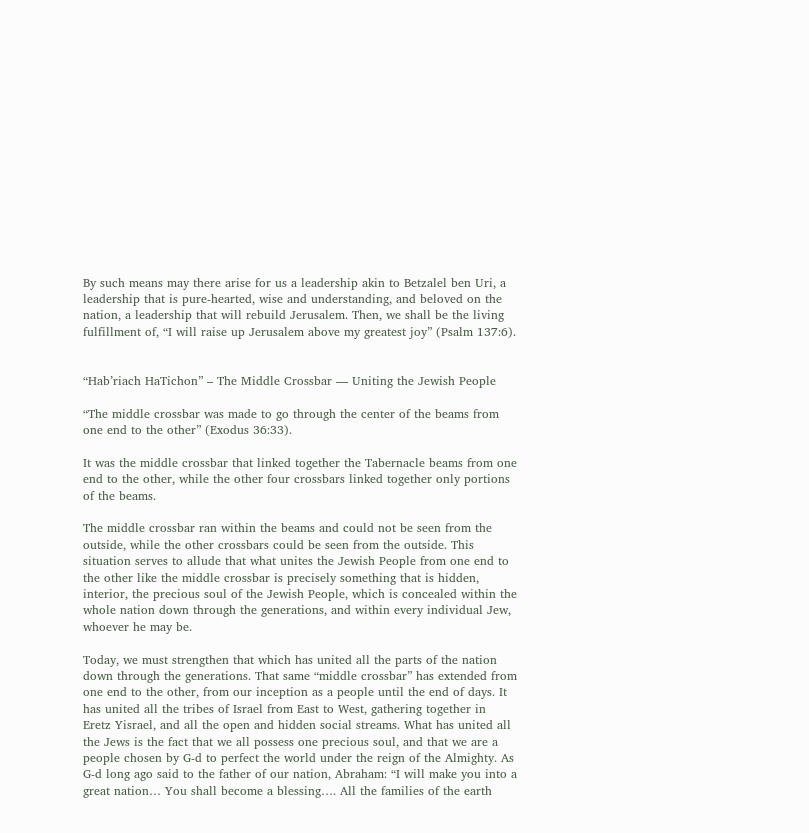By such means may there arise for us a leadership akin to Betzalel ben Uri, a leadership that is pure-hearted, wise and understanding, and beloved on the nation, a leadership that will rebuild Jerusalem. Then, we shall be the living fulfillment of, “I will raise up Jerusalem above my greatest joy” (Psalm 137:6).


“Hab’riach HaTichon” – The Middle Crossbar — Uniting the Jewish People

“The middle crossbar was made to go through the center of the beams from one end to the other” (Exodus 36:33).

It was the middle crossbar that linked together the Tabernacle beams from one end to the other, while the other four crossbars linked together only portions of the beams.

The middle crossbar ran within the beams and could not be seen from the outside, while the other crossbars could be seen from the outside. This situation serves to allude that what unites the Jewish People from one end to the other like the middle crossbar is precisely something that is hidden, interior, the precious soul of the Jewish People, which is concealed within the whole nation down through the generations, and within every individual Jew, whoever he may be.

Today, we must strengthen that which has united all the parts of the nation down through the generations. That same “middle crossbar” has extended from one end to the other, from our inception as a people until the end of days. It has united all the tribes of Israel from East to West, gathering together in Eretz Yisrael, and all the open and hidden social streams. What has united all the Jews is the fact that we all possess one precious soul, and that we are a people chosen by G-d to perfect the world under the reign of the Almighty. As G-d long ago said to the father of our nation, Abraham: “I will make you into a great nation… You shall become a blessing…. All the families of the earth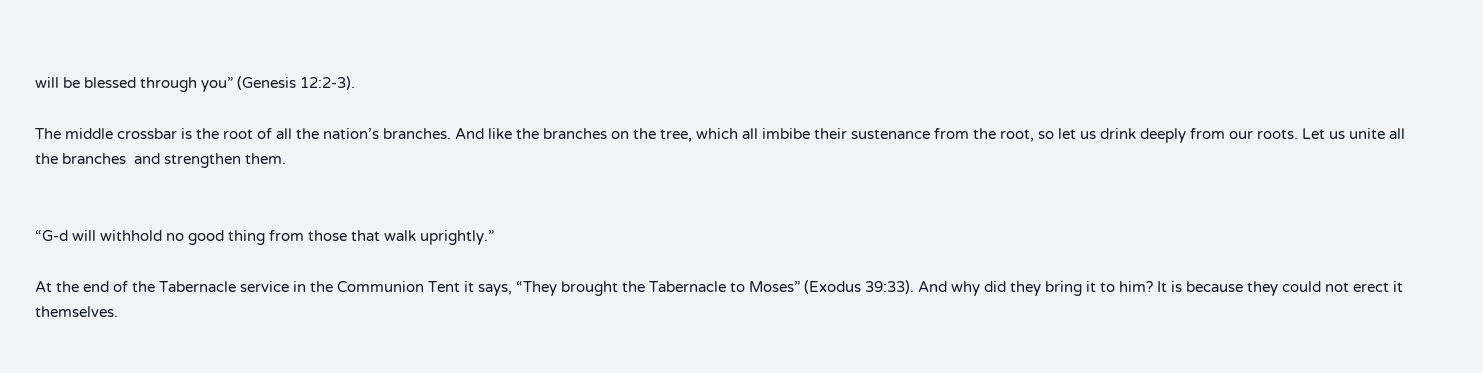will be blessed through you” (Genesis 12:2-3).

The middle crossbar is the root of all the nation’s branches. And like the branches on the tree, which all imbibe their sustenance from the root, so let us drink deeply from our roots. Let us unite all the branches  and strengthen them.


“G-d will withhold no good thing from those that walk uprightly.”

At the end of the Tabernacle service in the Communion Tent it says, “They brought the Tabernacle to Moses” (Exodus 39:33). And why did they bring it to him? It is because they could not erect it themselves.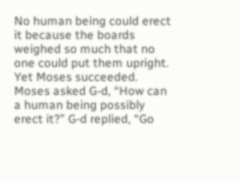No human being could erect it because the boards weighed so much that no one could put them upright. Yet Moses succeeded. Moses asked G-d, “How can a human being possibly erect it?” G-d replied, “Go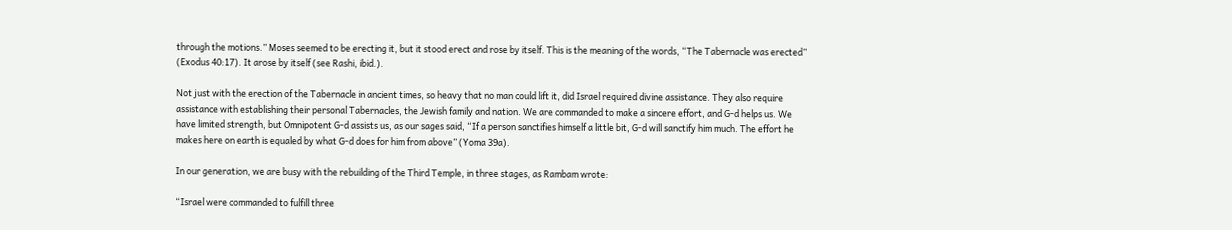through the motions.” Moses seemed to be erecting it, but it stood erect and rose by itself. This is the meaning of the words, “The Tabernacle was erected” (Exodus 40:17). It arose by itself (see Rashi, ibid.).

Not just with the erection of the Tabernacle in ancient times, so heavy that no man could lift it, did Israel required divine assistance. They also require assistance with establishing their personal Tabernacles, the Jewish family and nation. We are commanded to make a sincere effort, and G-d helps us. We have limited strength, but Omnipotent G-d assists us, as our sages said, “If a person sanctifies himself a little bit, G-d will sanctify him much. The effort he makes here on earth is equaled by what G-d does for him from above” (Yoma 39a).

In our generation, we are busy with the rebuilding of the Third Temple, in three stages, as Rambam wrote:

“Israel were commanded to fulfill three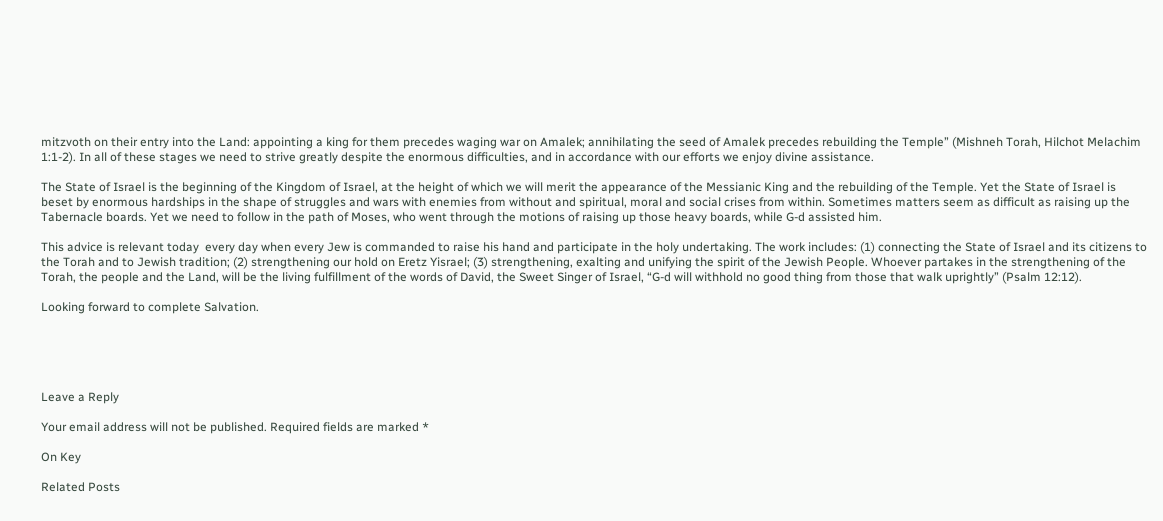mitzvoth on their entry into the Land: appointing a king for them precedes waging war on Amalek; annihilating the seed of Amalek precedes rebuilding the Temple” (Mishneh Torah, Hilchot Melachim 1:1-2). In all of these stages we need to strive greatly despite the enormous difficulties, and in accordance with our efforts we enjoy divine assistance.

The State of Israel is the beginning of the Kingdom of Israel, at the height of which we will merit the appearance of the Messianic King and the rebuilding of the Temple. Yet the State of Israel is beset by enormous hardships in the shape of struggles and wars with enemies from without and spiritual, moral and social crises from within. Sometimes matters seem as difficult as raising up the Tabernacle boards. Yet we need to follow in the path of Moses, who went through the motions of raising up those heavy boards, while G-d assisted him.

This advice is relevant today  every day when every Jew is commanded to raise his hand and participate in the holy undertaking. The work includes: (1) connecting the State of Israel and its citizens to the Torah and to Jewish tradition; (2) strengthening our hold on Eretz Yisrael; (3) strengthening, exalting and unifying the spirit of the Jewish People. Whoever partakes in the strengthening of the Torah, the people and the Land, will be the living fulfillment of the words of David, the Sweet Singer of Israel, “G-d will withhold no good thing from those that walk uprightly” (Psalm 12:12).

Looking forward to complete Salvation.





Leave a Reply

Your email address will not be published. Required fields are marked *

On Key

Related Posts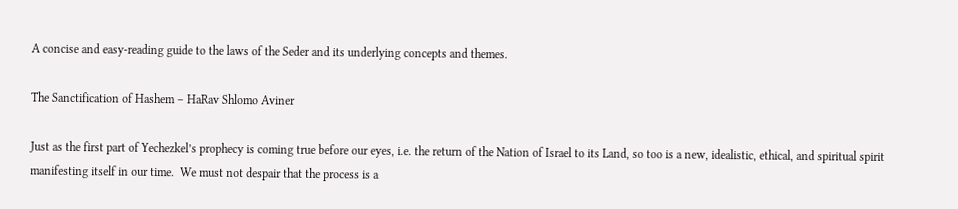A concise and easy-reading guide to the laws of the Seder and its underlying concepts and themes.

The Sanctification of Hashem – HaRav Shlomo Aviner

Just as the first part of Yechezkel’s prophecy is coming true before our eyes, i.e. the return of the Nation of Israel to its Land, so too is a new, idealistic, ethical, and spiritual spirit manifesting itself in our time.  We must not despair that the process is a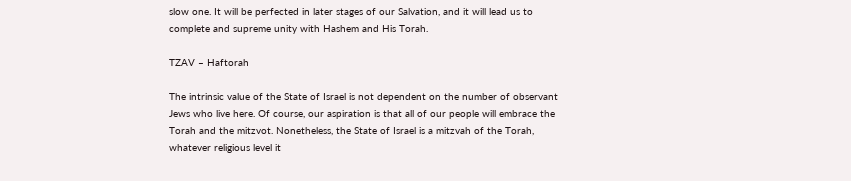slow one. It will be perfected in later stages of our Salvation, and it will lead us to complete and supreme unity with Hashem and His Torah.

TZAV – Haftorah

The intrinsic value of the State of Israel is not dependent on the number of observant Jews who live here. Of course, our aspiration is that all of our people will embrace the Torah and the mitzvot. Nonetheless, the State of Israel is a mitzvah of the Torah, whatever religious level it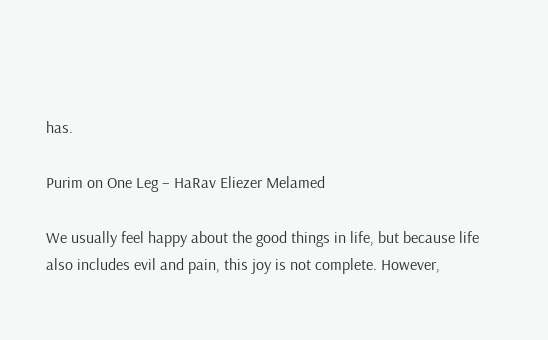has.

Purim on One Leg – HaRav Eliezer Melamed

We usually feel happy about the good things in life, but because life also includes evil and pain, this joy is not complete. However,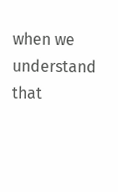when we understand that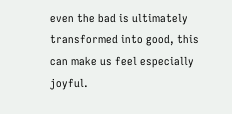even the bad is ultimately transformed into good, this can make us feel especially joyful.